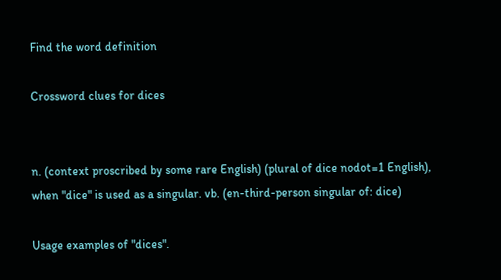Find the word definition

Crossword clues for dices


n. (context proscribed by some rare English) (plural of dice nodot=1 English), when "dice" is used as a singular. vb. (en-third-person singular of: dice)

Usage examples of "dices".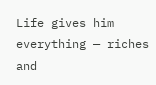Life gives him everything — riches and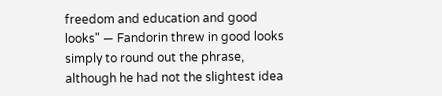freedom and education and good looks" — Fandorin threw in good looks simply to round out the phrase, although he had not the slightest idea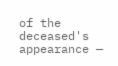of the deceased's appearance —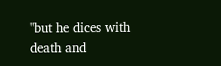"but he dices with death and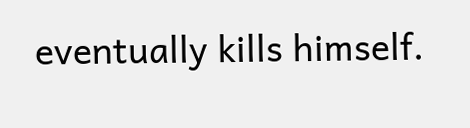eventually kills himself.